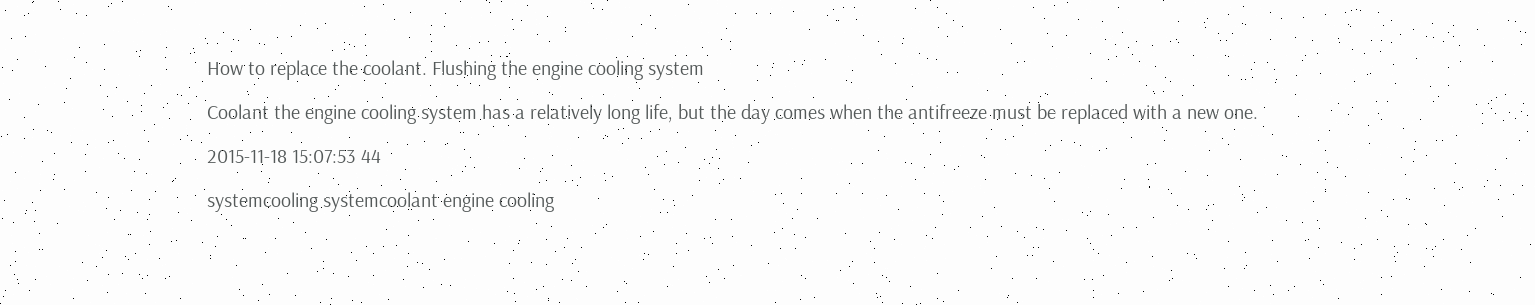How to replace the coolant. Flushing the engine cooling system

Coolant the engine cooling system has a relatively long life, but the day comes when the antifreeze must be replaced with a new one.

2015-11-18 15:07:53 44

systemcooling systemcoolant engine cooling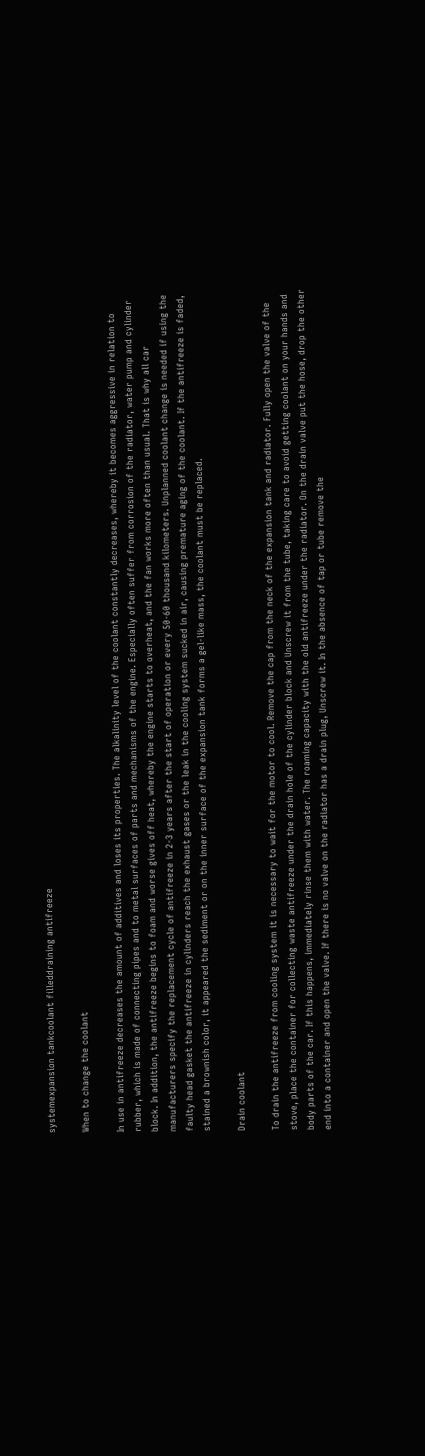systemexpansion tankcoolant filleddraining antifreeze

When to change the coolant

In use in antifreeze decreases the amount of additives and loses its properties. The alkalinity level of the coolant constantly decreases, whereby it becomes aggressive in relation to rubber, which is made of connecting pipes and to metal surfaces of parts and mechanisms of the engine. Especially often suffer from corrosion of the radiator, water pump and cylinder block. In addition, the antifreeze begins to foam and worse gives off heat, whereby the engine starts to overheat, and the fan works more often than usual. That is why all car manufacturers specify the replacement cycle of antifreeze in 2-3 years after the start of operation or every 50-60 thousand kilometers. Unplanned coolant change is needed if using the faulty head gasket the antifreeze in cylinders reach the exhaust gases or the leak in the cooling system sucked in air, causing premature aging of the coolant. If the antifreeze is faded, stained a brownish color, it appeared the sediment or on the inner surface of the expansion tank forms a gel-like mass, the coolant must be replaced.

Drain coolant

To drain the antifreeze from cooling system it is necessary to wait for the motor to cool. Remove the cap from the neck of the expansion tank and radiator. Fully open the valve of the stove, place the container for collecting waste antifreeze under the drain hole of the cylinder block and Unscrew it from the tube, taking care to avoid getting coolant on your hands and body parts of the car. If this happens, immediately rinse them with water. The roaming capacity with the old antifreeze under the radiator. On the drain valve put the hose, drop the other end into a container and open the valve. If there is no valve on the radiator has a drain plug, Unscrew it. In the absence of tap or tube remove the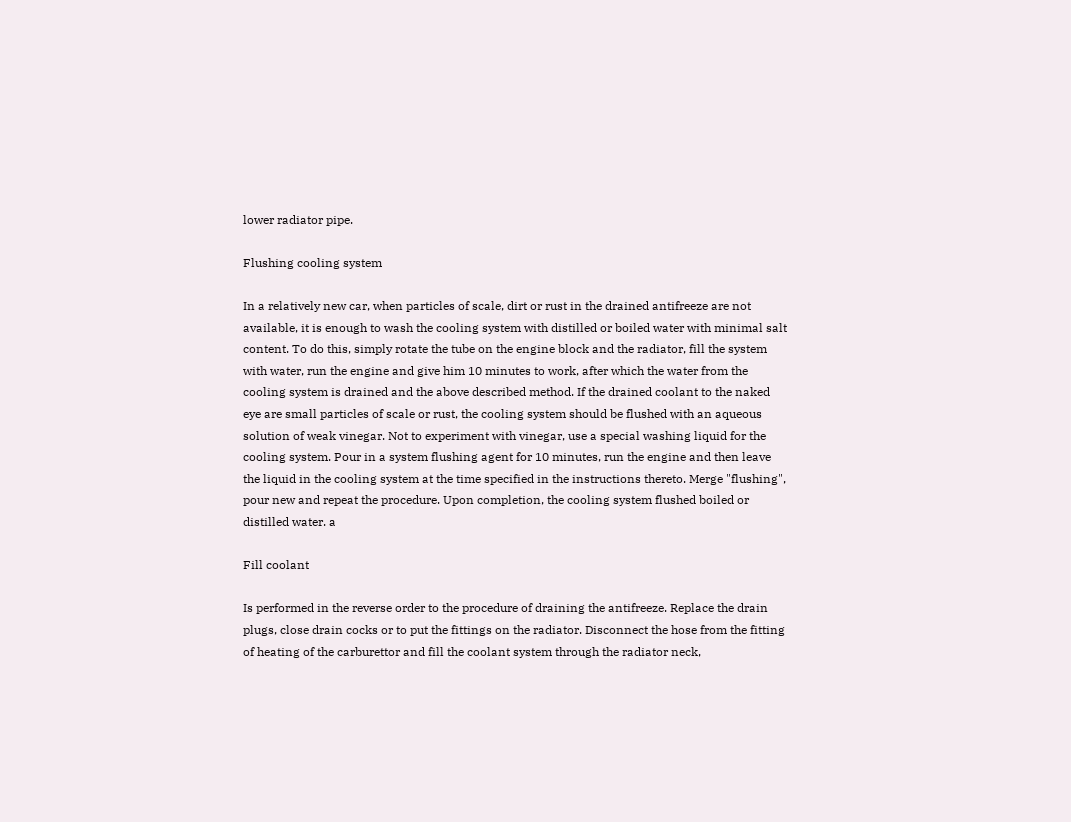lower radiator pipe.

Flushing cooling system

In a relatively new car, when particles of scale, dirt or rust in the drained antifreeze are not available, it is enough to wash the cooling system with distilled or boiled water with minimal salt content. To do this, simply rotate the tube on the engine block and the radiator, fill the system with water, run the engine and give him 10 minutes to work, after which the water from the cooling system is drained and the above described method. If the drained coolant to the naked eye are small particles of scale or rust, the cooling system should be flushed with an aqueous solution of weak vinegar. Not to experiment with vinegar, use a special washing liquid for the cooling system. Pour in a system flushing agent for 10 minutes, run the engine and then leave the liquid in the cooling system at the time specified in the instructions thereto. Merge "flushing", pour new and repeat the procedure. Upon completion, the cooling system flushed boiled or distilled water. a

Fill coolant

Is performed in the reverse order to the procedure of draining the antifreeze. Replace the drain plugs, close drain cocks or to put the fittings on the radiator. Disconnect the hose from the fitting of heating of the carburettor and fill the coolant system through the radiator neck,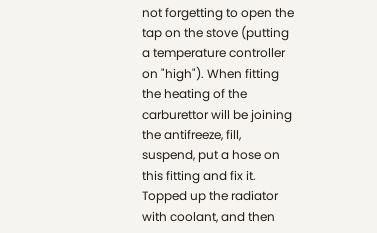not forgetting to open the tap on the stove (putting a temperature controller on "high"). When fitting the heating of the carburettor will be joining the antifreeze, fill, suspend, put a hose on this fitting and fix it. Topped up the radiator with coolant, and then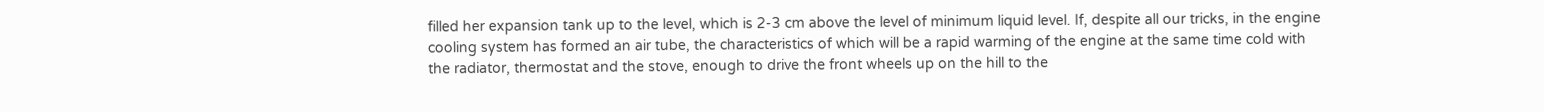filled her expansion tank up to the level, which is 2-3 cm above the level of minimum liquid level. If, despite all our tricks, in the engine cooling system has formed an air tube, the characteristics of which will be a rapid warming of the engine at the same time cold with the radiator, thermostat and the stove, enough to drive the front wheels up on the hill to the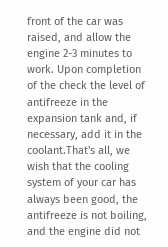front of the car was raised, and allow the engine 2-3 minutes to work. Upon completion of the check the level of antifreeze in the expansion tank and, if necessary, add it in the coolant.That's all, we wish that the cooling system of your car has always been good, the antifreeze is not boiling, and the engine did not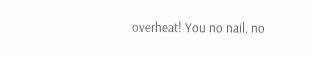overheat! You no nail, no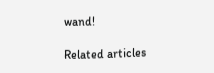wand!

Related articles